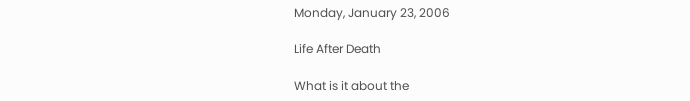Monday, January 23, 2006

Life After Death

What is it about the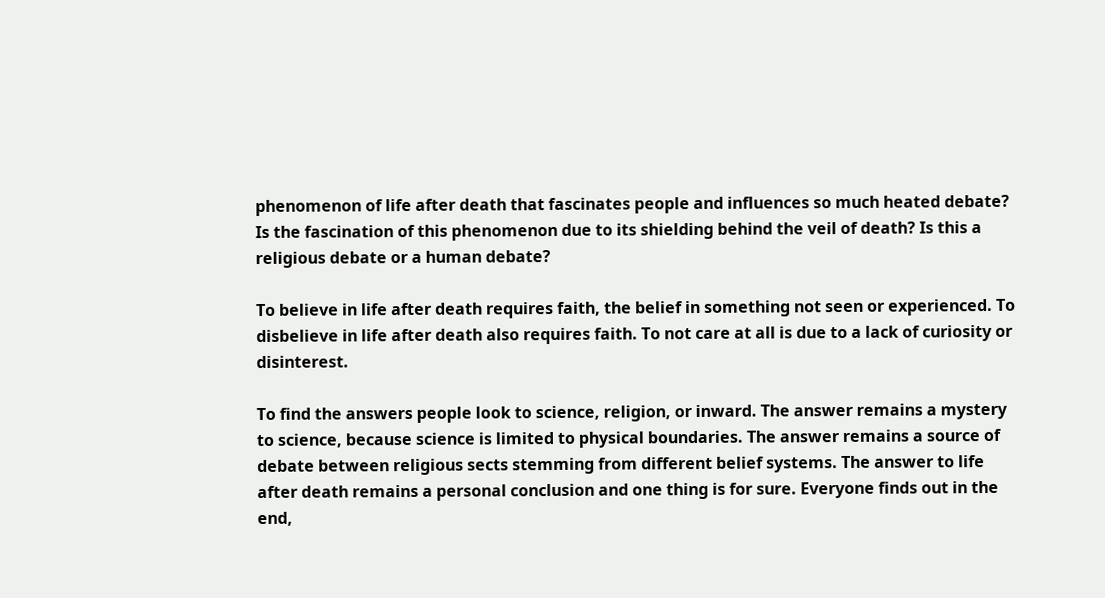phenomenon of life after death that fascinates people and influences so much heated debate? Is the fascination of this phenomenon due to its shielding behind the veil of death? Is this a religious debate or a human debate?

To believe in life after death requires faith, the belief in something not seen or experienced. To disbelieve in life after death also requires faith. To not care at all is due to a lack of curiosity or disinterest.

To find the answers people look to science, religion, or inward. The answer remains a mystery to science, because science is limited to physical boundaries. The answer remains a source of debate between religious sects stemming from different belief systems. The answer to life after death remains a personal conclusion and one thing is for sure. Everyone finds out in the end,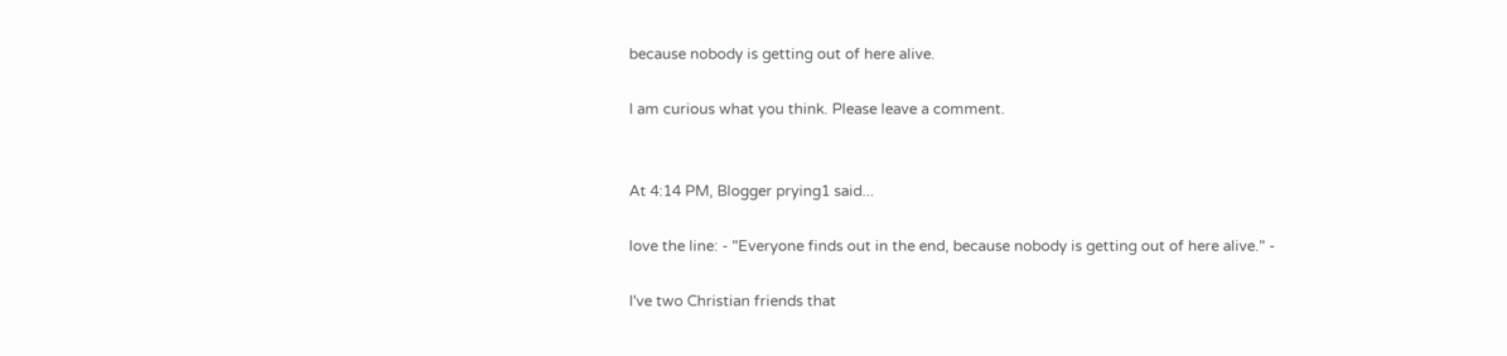because nobody is getting out of here alive.

I am curious what you think. Please leave a comment.


At 4:14 PM, Blogger prying1 said...

love the line: - "Everyone finds out in the end, because nobody is getting out of here alive." -

I've two Christian friends that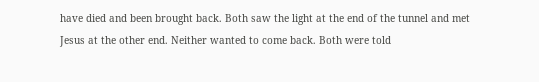have died and been brought back. Both saw the light at the end of the tunnel and met Jesus at the other end. Neither wanted to come back. Both were told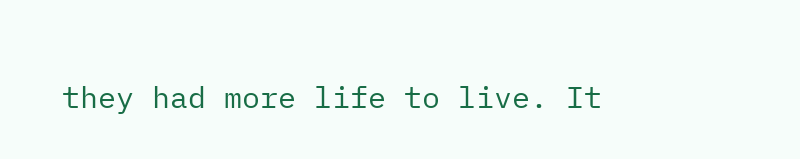they had more life to live. It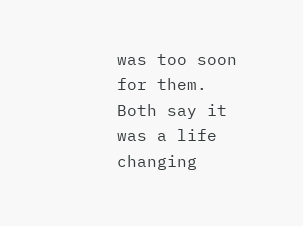was too soon for them. Both say it was a life changing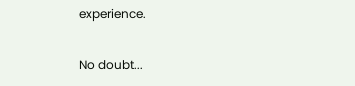experience.

No doubt...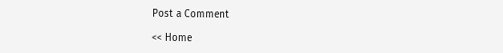Post a Comment

<< Home